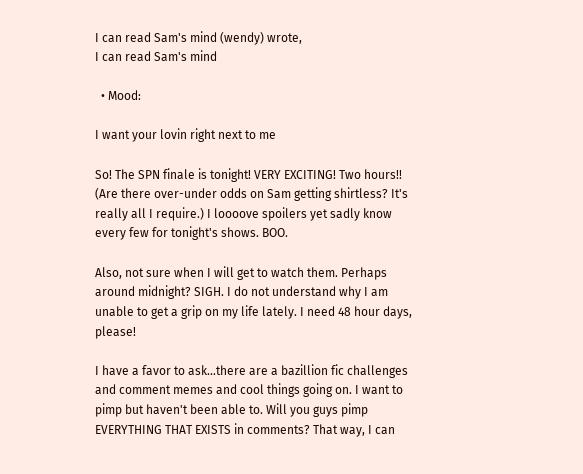I can read Sam's mind (wendy) wrote,
I can read Sam's mind

  • Mood:

I want your lovin right next to me

So! The SPN finale is tonight! VERY EXCITING! Two hours!! (Are there over-under odds on Sam getting shirtless? It's really all I require.) I loooove spoilers yet sadly know every few for tonight's shows. BOO.

Also, not sure when I will get to watch them. Perhaps around midnight? SIGH. I do not understand why I am unable to get a grip on my life lately. I need 48 hour days, please!

I have a favor to ask...there are a bazillion fic challenges and comment memes and cool things going on. I want to pimp but haven't been able to. Will you guys pimp EVERYTHING THAT EXISTS in comments? That way, I can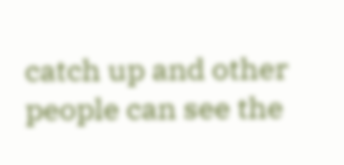catch up and other people can see the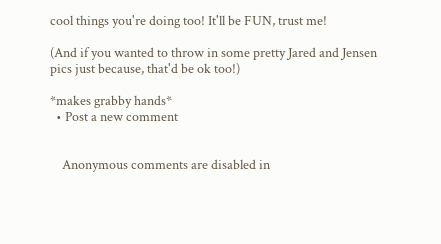cool things you're doing too! It'll be FUN, trust me!

(And if you wanted to throw in some pretty Jared and Jensen pics just because, that'd be ok too!)

*makes grabby hands*
  • Post a new comment


    Anonymous comments are disabled in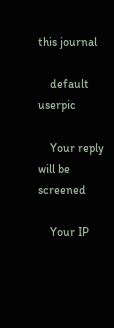this journal

    default userpic

    Your reply will be screened

    Your IP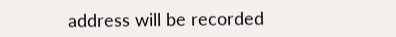address will be recorded